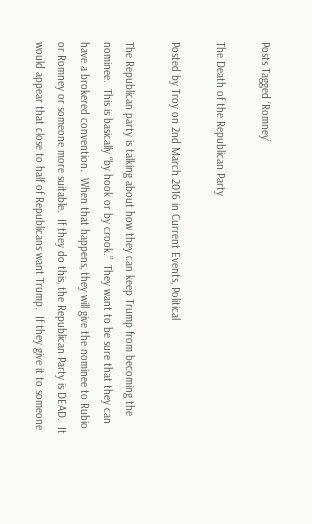Posts Tagged ‘Romney’

The Death of the Republican Party

Posted by Troy on 2nd March 2016 in Current Events, Political

The Republican party is talking about how they can keep Trump from becoming the nominee.  This is basically “by hook or by crook.”  They want to be sure that they can have a brokered convention.  When that happens, they will give the nominee to Rubio or Romney or someone more suitable.  If they do this, the Republican Party is DEAD.  It would appear that close to half of Republicans want Trump.  If they give it to someone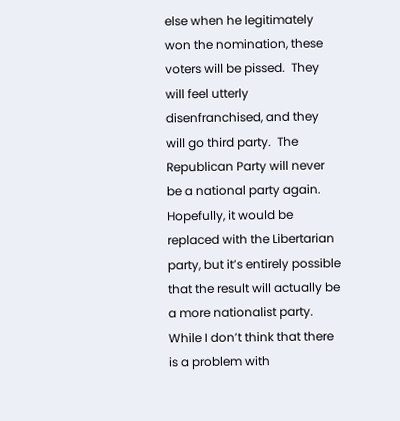else when he legitimately won the nomination, these voters will be pissed.  They will feel utterly disenfranchised, and they will go third party.  The Republican Party will never be a national party again.  Hopefully, it would be replaced with the Libertarian party, but it’s entirely possible that the result will actually be a more nationalist party.  While I don’t think that there is a problem with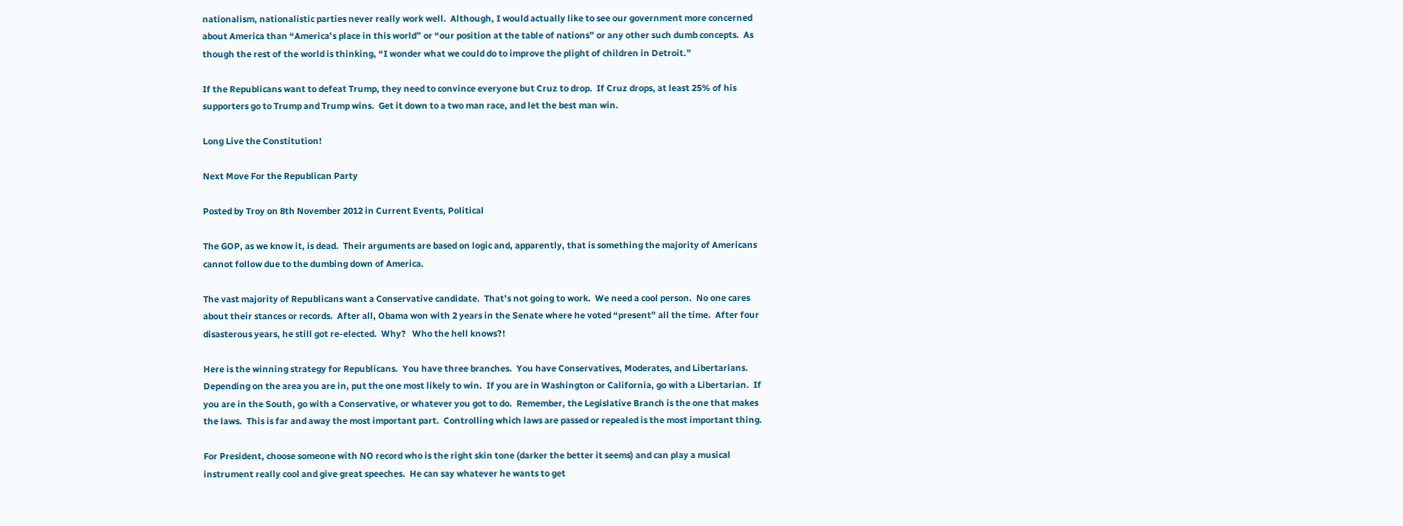nationalism, nationalistic parties never really work well.  Although, I would actually like to see our government more concerned about America than “America’s place in this world” or “our position at the table of nations” or any other such dumb concepts.  As though the rest of the world is thinking, “I wonder what we could do to improve the plight of children in Detroit.”

If the Republicans want to defeat Trump, they need to convince everyone but Cruz to drop.  If Cruz drops, at least 25% of his supporters go to Trump and Trump wins.  Get it down to a two man race, and let the best man win.

Long Live the Constitution!

Next Move For the Republican Party

Posted by Troy on 8th November 2012 in Current Events, Political

The GOP, as we know it, is dead.  Their arguments are based on logic and, apparently, that is something the majority of Americans cannot follow due to the dumbing down of America.

The vast majority of Republicans want a Conservative candidate.  That’s not going to work.  We need a cool person.  No one cares about their stances or records.  After all, Obama won with 2 years in the Senate where he voted “present” all the time.  After four disasterous years, he still got re-elected.  Why?   Who the hell knows?!

Here is the winning strategy for Republicans.  You have three branches.  You have Conservatives, Moderates, and Libertarians.  Depending on the area you are in, put the one most likely to win.  If you are in Washington or California, go with a Libertarian.  If you are in the South, go with a Conservative, or whatever you got to do.  Remember, the Legislative Branch is the one that makes the laws.  This is far and away the most important part.  Controlling which laws are passed or repealed is the most important thing.

For President, choose someone with NO record who is the right skin tone (darker the better it seems) and can play a musical instrument really cool and give great speeches.  He can say whatever he wants to get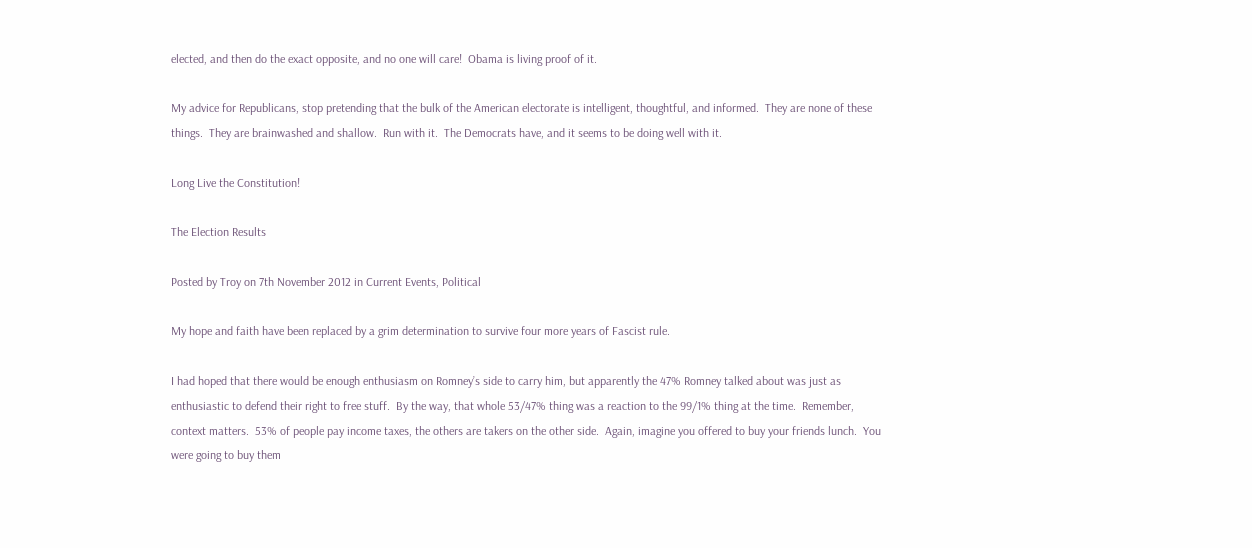elected, and then do the exact opposite, and no one will care!  Obama is living proof of it.

My advice for Republicans, stop pretending that the bulk of the American electorate is intelligent, thoughtful, and informed.  They are none of these things.  They are brainwashed and shallow.  Run with it.  The Democrats have, and it seems to be doing well with it.

Long Live the Constitution!

The Election Results

Posted by Troy on 7th November 2012 in Current Events, Political

My hope and faith have been replaced by a grim determination to survive four more years of Fascist rule.

I had hoped that there would be enough enthusiasm on Romney’s side to carry him, but apparently the 47% Romney talked about was just as enthusiastic to defend their right to free stuff.  By the way, that whole 53/47% thing was a reaction to the 99/1% thing at the time.  Remember, context matters.  53% of people pay income taxes, the others are takers on the other side.  Again, imagine you offered to buy your friends lunch.  You were going to buy them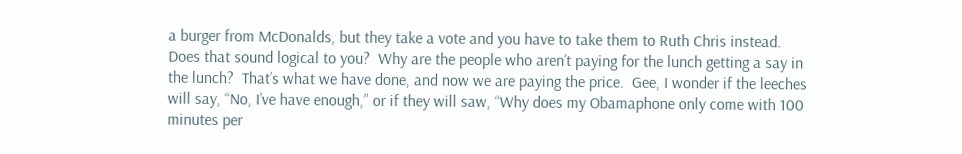a burger from McDonalds, but they take a vote and you have to take them to Ruth Chris instead.  Does that sound logical to you?  Why are the people who aren’t paying for the lunch getting a say in the lunch?  That’s what we have done, and now we are paying the price.  Gee, I wonder if the leeches will say, “No, I’ve have enough,” or if they will saw, “Why does my Obamaphone only come with 100 minutes per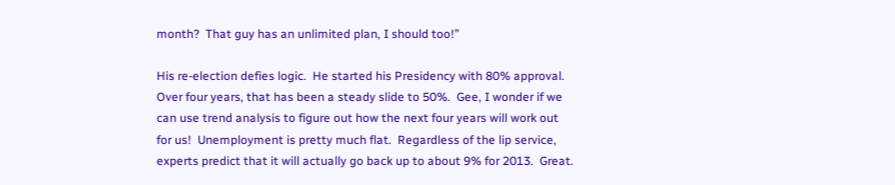month?  That guy has an unlimited plan, I should too!”

His re-election defies logic.  He started his Presidency with 80% approval.  Over four years, that has been a steady slide to 50%.  Gee, I wonder if we can use trend analysis to figure out how the next four years will work out for us!  Unemployment is pretty much flat.  Regardless of the lip service, experts predict that it will actually go back up to about 9% for 2013.  Great.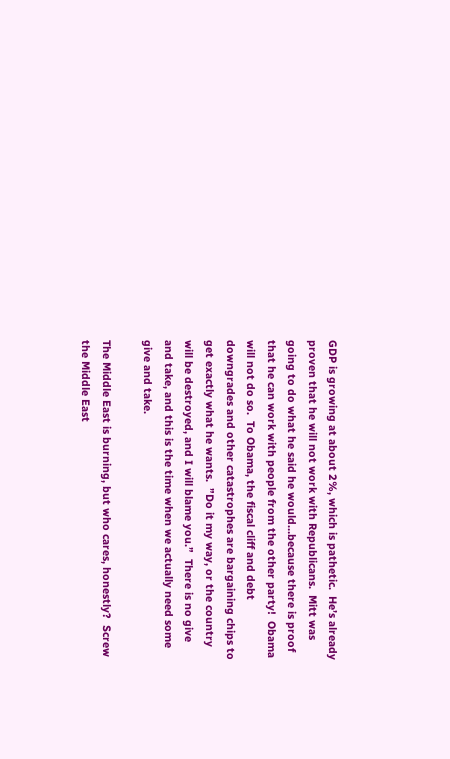GDP is growing at about 2%, which is pathetic.  He’s already proven that he will not work with Republicans.  Mitt was going to do what he said he would…because there is proof that he can work with people from the other party!  Obama will not do so.  To Obama, the fiscal cliff and debt downgrades and other catastrophes are bargaining chips to get exactly what he wants.  ”Do it my way, or the country will be destroyed, and I will blame you.”  There is no give and take, and this is the time when we actually need some give and take.

The Middle East is burning, but who cares, honestly?  Screw the Middle East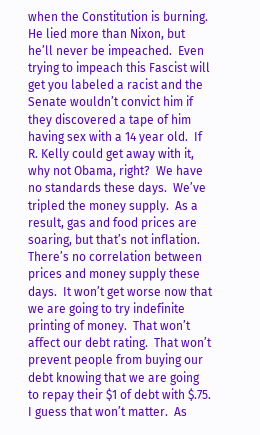when the Constitution is burning.  He lied more than Nixon, but he’ll never be impeached.  Even trying to impeach this Fascist will get you labeled a racist and the Senate wouldn’t convict him if they discovered a tape of him having sex with a 14 year old.  If R. Kelly could get away with it, why not Obama, right?  We have no standards these days.  We’ve tripled the money supply.  As a result, gas and food prices are soaring, but that’s not inflation.  There’s no correlation between prices and money supply these days.  It won’t get worse now that we are going to try indefinite printing of money.  That won’t affect our debt rating.  That won’t prevent people from buying our debt knowing that we are going to repay their $1 of debt with $.75.  I guess that won’t matter.  As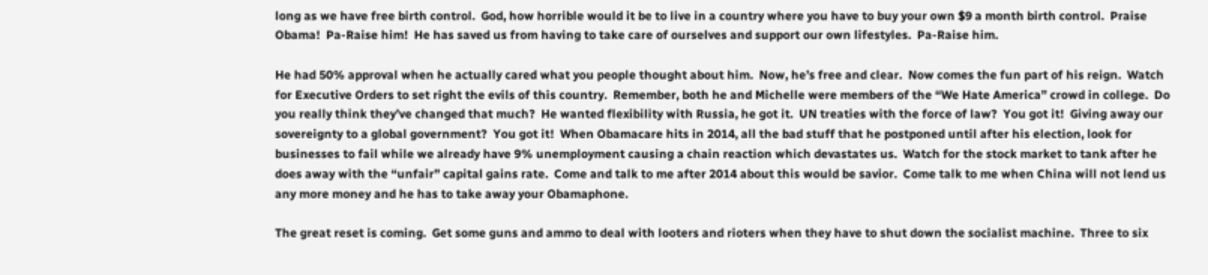long as we have free birth control.  God, how horrible would it be to live in a country where you have to buy your own $9 a month birth control.  Praise Obama!  Pa-Raise him!  He has saved us from having to take care of ourselves and support our own lifestyles.  Pa-Raise him.

He had 50% approval when he actually cared what you people thought about him.  Now, he’s free and clear.  Now comes the fun part of his reign.  Watch for Executive Orders to set right the evils of this country.  Remember, both he and Michelle were members of the “We Hate America” crowd in college.  Do you really think they’ve changed that much?  He wanted flexibility with Russia, he got it.  UN treaties with the force of law?  You got it!  Giving away our sovereignty to a global government?  You got it!  When Obamacare hits in 2014, all the bad stuff that he postponed until after his election, look for businesses to fail while we already have 9% unemployment causing a chain reaction which devastates us.  Watch for the stock market to tank after he does away with the “unfair” capital gains rate.  Come and talk to me after 2014 about this would be savior.  Come talk to me when China will not lend us any more money and he has to take away your Obamaphone.

The great reset is coming.  Get some guns and ammo to deal with looters and rioters when they have to shut down the socialist machine.  Three to six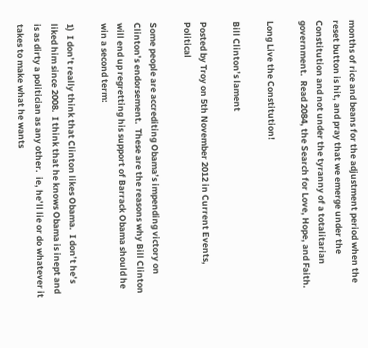months of rice and beans for the adjustment period when the reset button is hit, and pray that we emerge under the Constitution and not under the tyranny of a totalitarian government.  Read 2084, the Search for Love, Hope, and Faith.

Long Live the Constitution!

Bill Clinton’s lament

Posted by Troy on 5th November 2012 in Current Events, Political

Some people are accrediting Obama’s impending victory on Clinton’s endorsement.  These are the reasons why Bill Clinton will end up regretting his support of Barrack Obama should he win a second term:

1)  I don’t really think that Clinton likes Obama.  I don’t he’s liked him since 2008.  I think that he knows Obama is inept and is as dirty a politician as any other.  ie, he’ll lie or do whatever it takes to make what he wants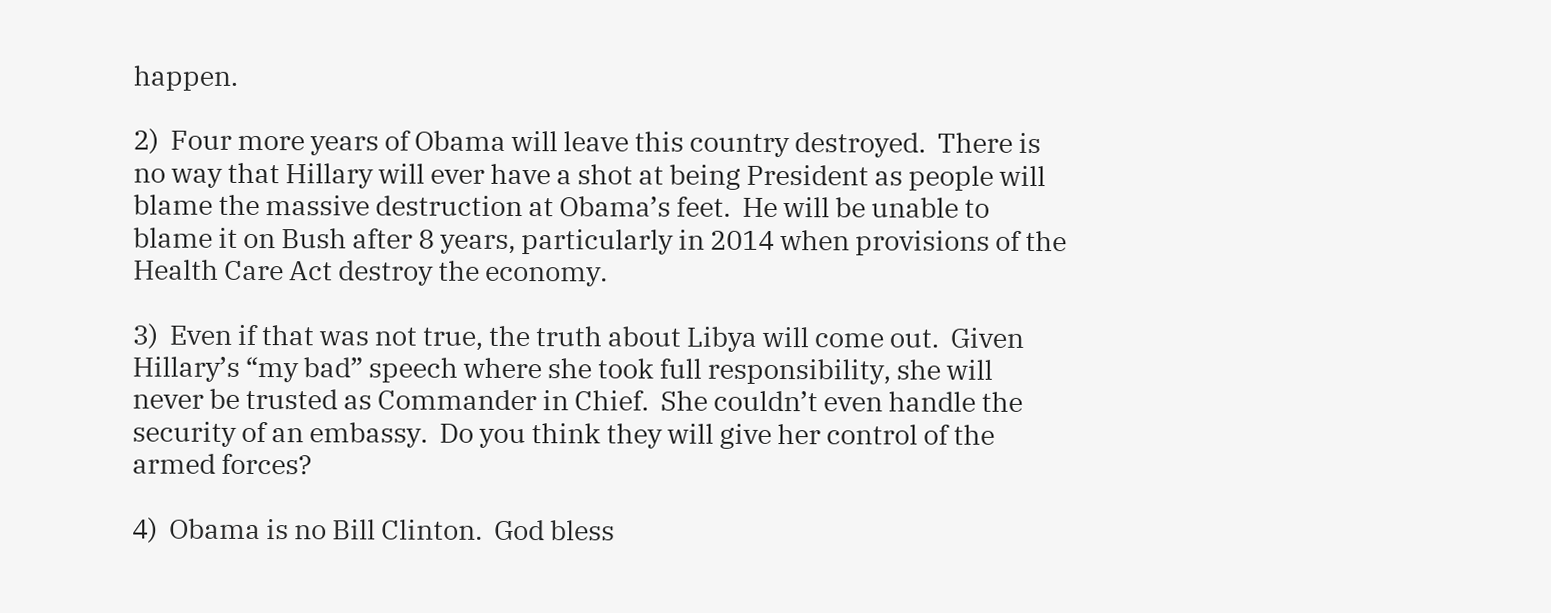happen.

2)  Four more years of Obama will leave this country destroyed.  There is no way that Hillary will ever have a shot at being President as people will blame the massive destruction at Obama’s feet.  He will be unable to blame it on Bush after 8 years, particularly in 2014 when provisions of the Health Care Act destroy the economy.

3)  Even if that was not true, the truth about Libya will come out.  Given Hillary’s “my bad” speech where she took full responsibility, she will never be trusted as Commander in Chief.  She couldn’t even handle the security of an embassy.  Do you think they will give her control of the armed forces?

4)  Obama is no Bill Clinton.  God bless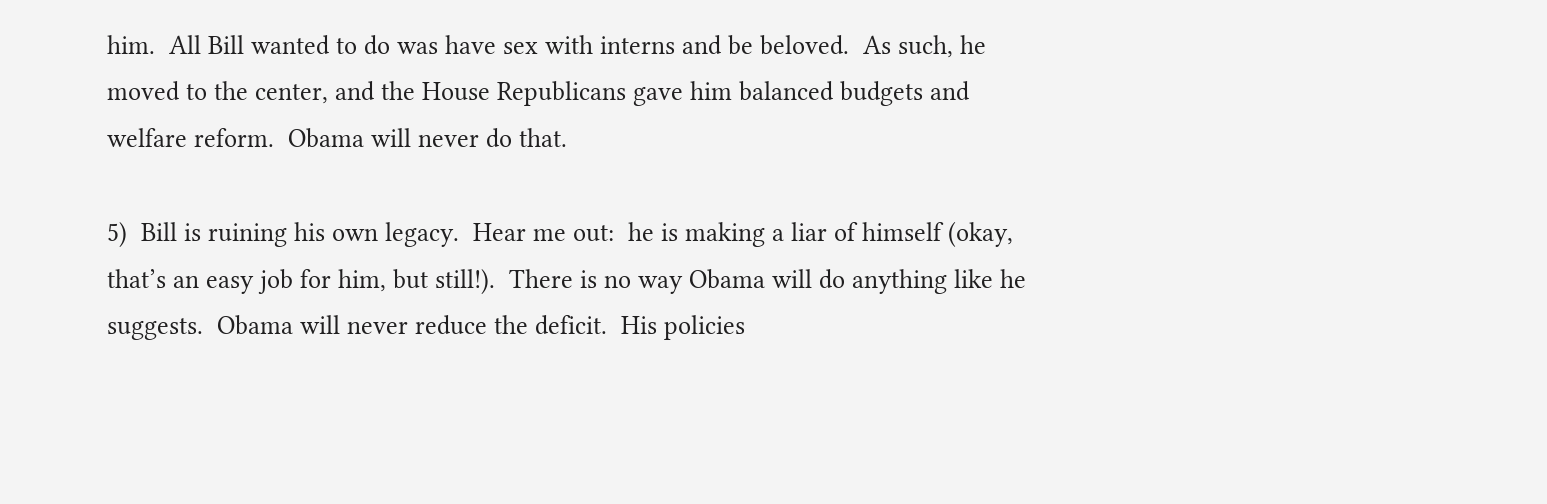him.  All Bill wanted to do was have sex with interns and be beloved.  As such, he moved to the center, and the House Republicans gave him balanced budgets and welfare reform.  Obama will never do that.

5)  Bill is ruining his own legacy.  Hear me out:  he is making a liar of himself (okay, that’s an easy job for him, but still!).  There is no way Obama will do anything like he suggests.  Obama will never reduce the deficit.  His policies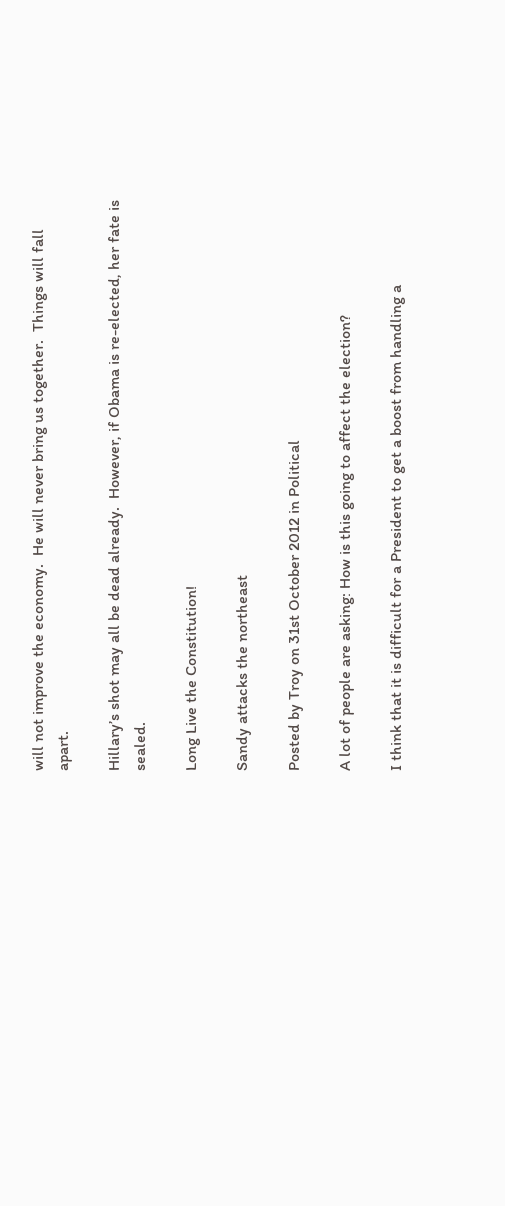will not improve the economy.  He will never bring us together.  Things will fall apart.

Hillary’s shot may all be dead already.  However, if Obama is re-elected, her fate is sealed.

Long Live the Constitution!

Sandy attacks the northeast

Posted by Troy on 31st October 2012 in Political

A lot of people are asking: How is this going to affect the election?

I think that it is difficult for a President to get a boost from handling a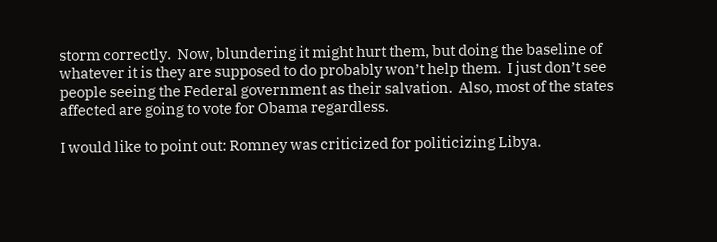storm correctly.  Now, blundering it might hurt them, but doing the baseline of whatever it is they are supposed to do probably won’t help them.  I just don’t see people seeing the Federal government as their salvation.  Also, most of the states affected are going to vote for Obama regardless.

I would like to point out: Romney was criticized for politicizing Libya.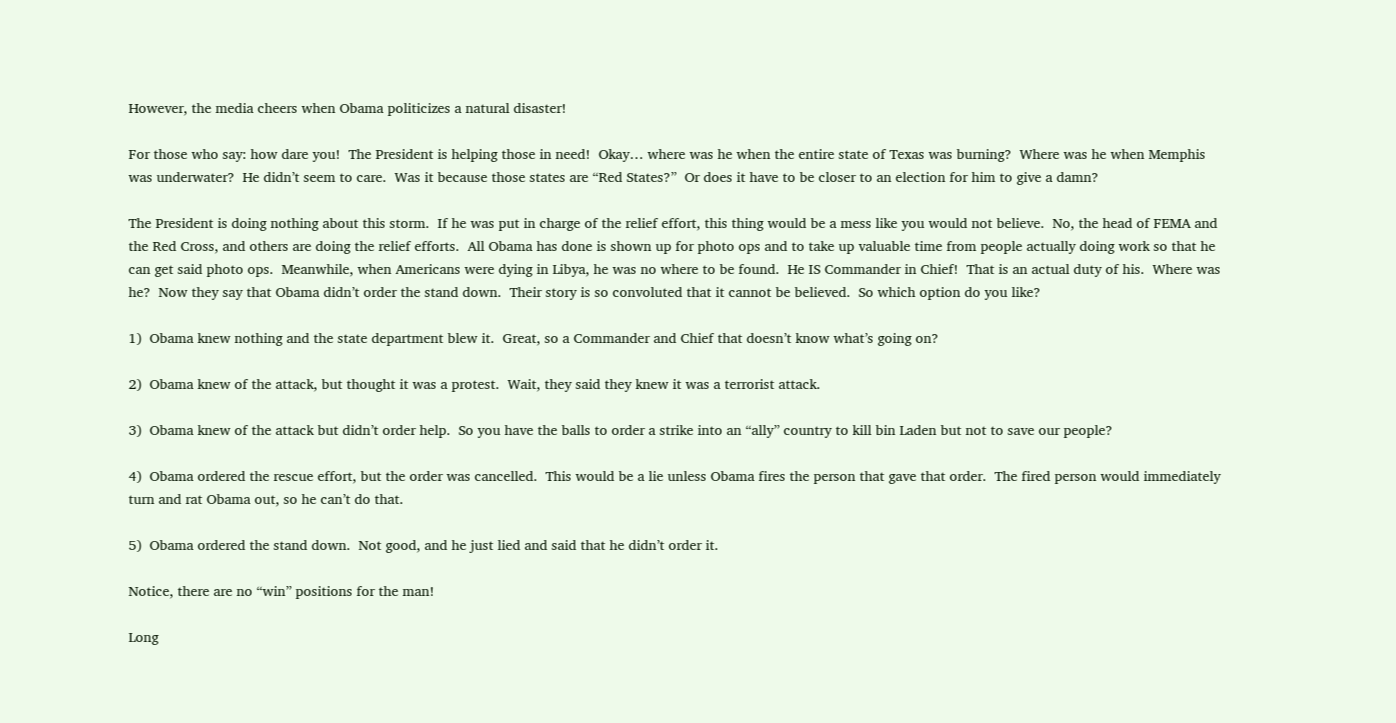However, the media cheers when Obama politicizes a natural disaster!

For those who say: how dare you!  The President is helping those in need!  Okay… where was he when the entire state of Texas was burning?  Where was he when Memphis was underwater?  He didn’t seem to care.  Was it because those states are “Red States?”  Or does it have to be closer to an election for him to give a damn?

The President is doing nothing about this storm.  If he was put in charge of the relief effort, this thing would be a mess like you would not believe.  No, the head of FEMA and the Red Cross, and others are doing the relief efforts.  All Obama has done is shown up for photo ops and to take up valuable time from people actually doing work so that he can get said photo ops.  Meanwhile, when Americans were dying in Libya, he was no where to be found.  He IS Commander in Chief!  That is an actual duty of his.  Where was he?  Now they say that Obama didn’t order the stand down.  Their story is so convoluted that it cannot be believed.  So which option do you like?

1)  Obama knew nothing and the state department blew it.  Great, so a Commander and Chief that doesn’t know what’s going on?

2)  Obama knew of the attack, but thought it was a protest.  Wait, they said they knew it was a terrorist attack.

3)  Obama knew of the attack but didn’t order help.  So you have the balls to order a strike into an “ally” country to kill bin Laden but not to save our people?

4)  Obama ordered the rescue effort, but the order was cancelled.  This would be a lie unless Obama fires the person that gave that order.  The fired person would immediately turn and rat Obama out, so he can’t do that.

5)  Obama ordered the stand down.  Not good, and he just lied and said that he didn’t order it.

Notice, there are no “win” positions for the man!

Long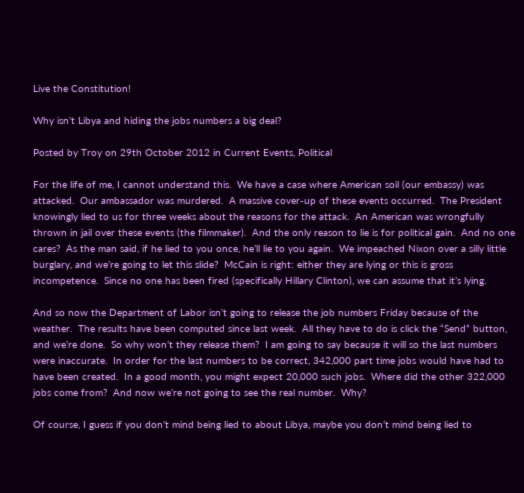Live the Constitution!

Why isn’t Libya and hiding the jobs numbers a big deal?

Posted by Troy on 29th October 2012 in Current Events, Political

For the life of me, I cannot understand this.  We have a case where American soil (our embassy) was attacked.  Our ambassador was murdered.  A massive cover-up of these events occurred.  The President knowingly lied to us for three weeks about the reasons for the attack.  An American was wrongfully thrown in jail over these events (the filmmaker).  And the only reason to lie is for political gain.  And no one cares?  As the man said, if he lied to you once, he’ll lie to you again.  We impeached Nixon over a silly little burglary, and we’re going to let this slide?  McCain is right: either they are lying or this is gross incompetence.  Since no one has been fired (specifically Hillary Clinton), we can assume that it’s lying.

And so now the Department of Labor isn’t going to release the job numbers Friday because of the weather.  The results have been computed since last week.  All they have to do is click the “Send” button, and we’re done.  So why won’t they release them?  I am going to say because it will so the last numbers were inaccurate.  In order for the last numbers to be correct, 342,000 part time jobs would have had to have been created.  In a good month, you might expect 20,000 such jobs.  Where did the other 322,000 jobs come from?  And now we’re not going to see the real number.  Why?

Of course, I guess if you don’t mind being lied to about Libya, maybe you don’t mind being lied to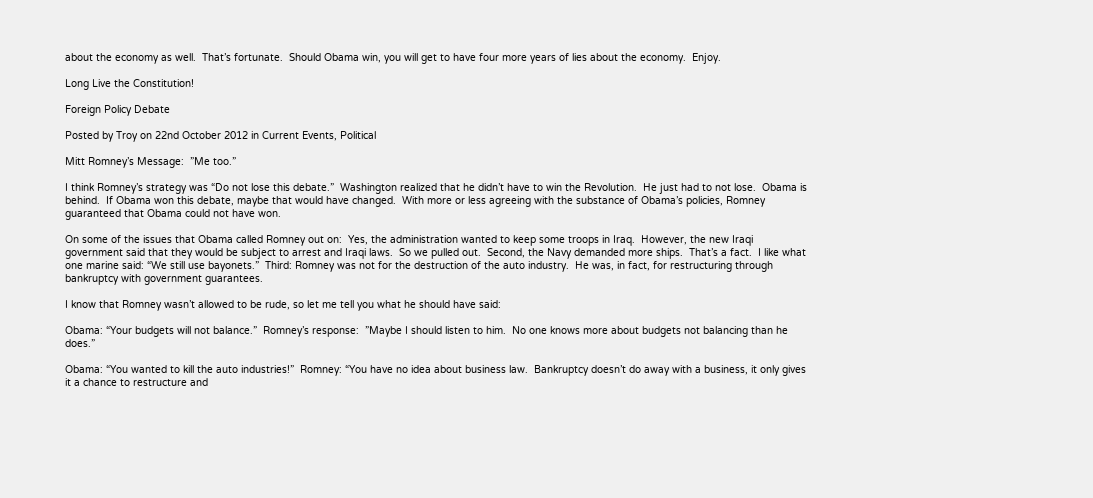about the economy as well.  That’s fortunate.  Should Obama win, you will get to have four more years of lies about the economy.  Enjoy.

Long Live the Constitution!

Foreign Policy Debate

Posted by Troy on 22nd October 2012 in Current Events, Political

Mitt Romney’s Message:  ”Me too.”

I think Romney’s strategy was “Do not lose this debate.”  Washington realized that he didn’t have to win the Revolution.  He just had to not lose.  Obama is behind.  If Obama won this debate, maybe that would have changed.  With more or less agreeing with the substance of Obama’s policies, Romney guaranteed that Obama could not have won.

On some of the issues that Obama called Romney out on:  Yes, the administration wanted to keep some troops in Iraq.  However, the new Iraqi government said that they would be subject to arrest and Iraqi laws.  So we pulled out.  Second, the Navy demanded more ships.  That’s a fact.  I like what one marine said: “We still use bayonets.”  Third: Romney was not for the destruction of the auto industry.  He was, in fact, for restructuring through bankruptcy with government guarantees.

I know that Romney wasn’t allowed to be rude, so let me tell you what he should have said:

Obama: “Your budgets will not balance.”  Romney’s response:  ”Maybe I should listen to him.  No one knows more about budgets not balancing than he does.”

Obama: “You wanted to kill the auto industries!”  Romney: “You have no idea about business law.  Bankruptcy doesn’t do away with a business, it only gives it a chance to restructure and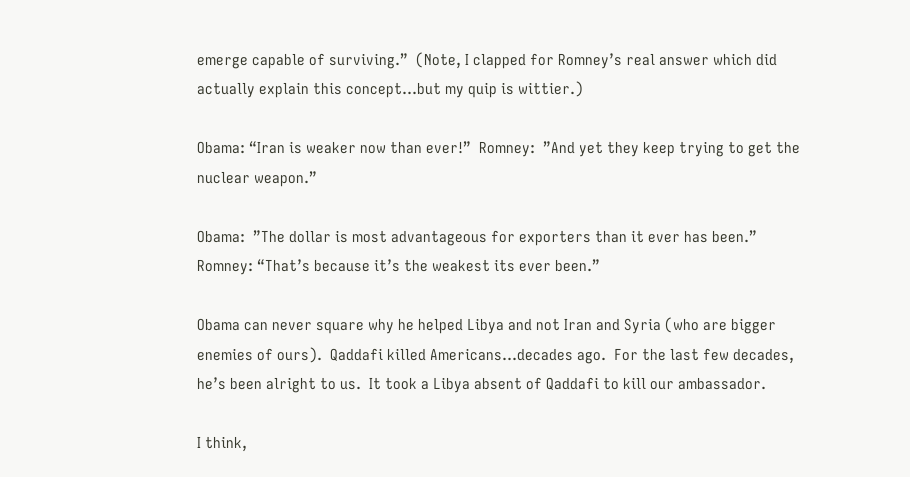emerge capable of surviving.”  (Note, I clapped for Romney’s real answer which did actually explain this concept…but my quip is wittier.)

Obama: “Iran is weaker now than ever!”  Romney:  ”And yet they keep trying to get the nuclear weapon.”

Obama:  ”The dollar is most advantageous for exporters than it ever has been.”  Romney: “That’s because it’s the weakest its ever been.”

Obama can never square why he helped Libya and not Iran and Syria (who are bigger enemies of ours).  Qaddafi killed Americans…decades ago.  For the last few decades, he’s been alright to us.  It took a Libya absent of Qaddafi to kill our ambassador.

I think,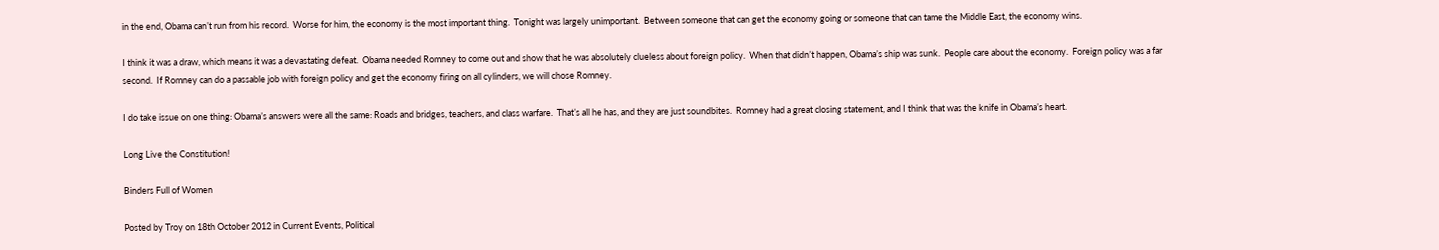in the end, Obama can’t run from his record.  Worse for him, the economy is the most important thing.  Tonight was largely unimportant.  Between someone that can get the economy going or someone that can tame the Middle East, the economy wins.

I think it was a draw, which means it was a devastating defeat.  Obama needed Romney to come out and show that he was absolutely clueless about foreign policy.  When that didn’t happen, Obama’s ship was sunk.  People care about the economy.  Foreign policy was a far second.  If Romney can do a passable job with foreign policy and get the economy firing on all cylinders, we will chose Romney.

I do take issue on one thing: Obama’s answers were all the same: Roads and bridges, teachers, and class warfare.  That’s all he has, and they are just soundbites.  Romney had a great closing statement, and I think that was the knife in Obama’s heart.

Long Live the Constitution!

Binders Full of Women

Posted by Troy on 18th October 2012 in Current Events, Political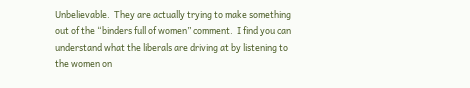Unbelievable.  They are actually trying to make something out of the “binders full of women” comment.  I find you can understand what the liberals are driving at by listening to the women on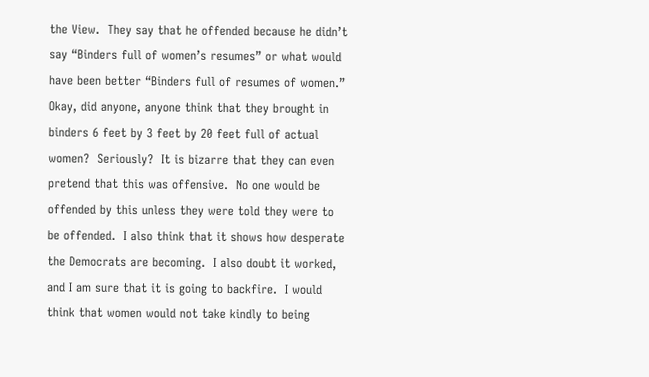the View.  They say that he offended because he didn’t say “Binders full of women’s resumes” or what would have been better “Binders full of resumes of women.”  Okay, did anyone, anyone think that they brought in binders 6 feet by 3 feet by 20 feet full of actual women?  Seriously?  It is bizarre that they can even pretend that this was offensive.  No one would be offended by this unless they were told they were to be offended.  I also think that it shows how desperate the Democrats are becoming.  I also doubt it worked, and I am sure that it is going to backfire.  I would think that women would not take kindly to being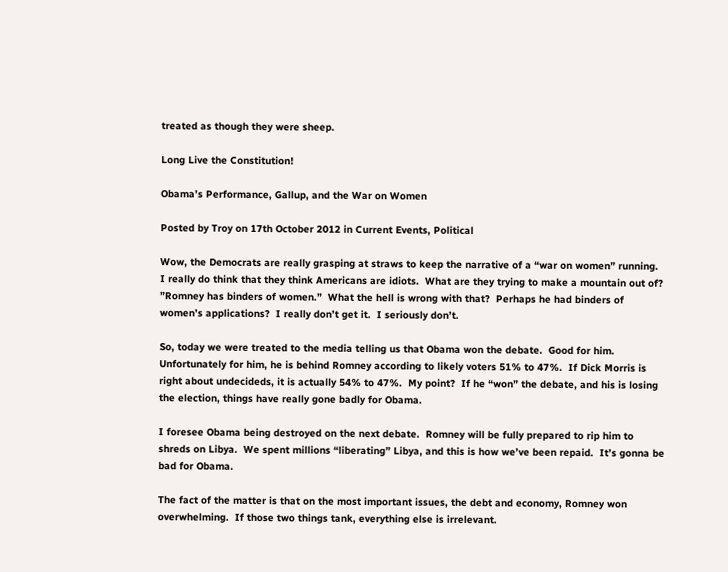treated as though they were sheep.

Long Live the Constitution!

Obama’s Performance, Gallup, and the War on Women

Posted by Troy on 17th October 2012 in Current Events, Political

Wow, the Democrats are really grasping at straws to keep the narrative of a “war on women” running.  I really do think that they think Americans are idiots.  What are they trying to make a mountain out of?  ”Romney has binders of women.”  What the hell is wrong with that?  Perhaps he had binders of women’s applications?  I really don’t get it.  I seriously don’t.

So, today we were treated to the media telling us that Obama won the debate.  Good for him.  Unfortunately for him, he is behind Romney according to likely voters 51% to 47%.  If Dick Morris is right about undecideds, it is actually 54% to 47%.  My point?  If he “won” the debate, and his is losing the election, things have really gone badly for Obama.

I foresee Obama being destroyed on the next debate.  Romney will be fully prepared to rip him to shreds on Libya.  We spent millions “liberating” Libya, and this is how we’ve been repaid.  It’s gonna be bad for Obama.

The fact of the matter is that on the most important issues, the debt and economy, Romney won overwhelming.  If those two things tank, everything else is irrelevant.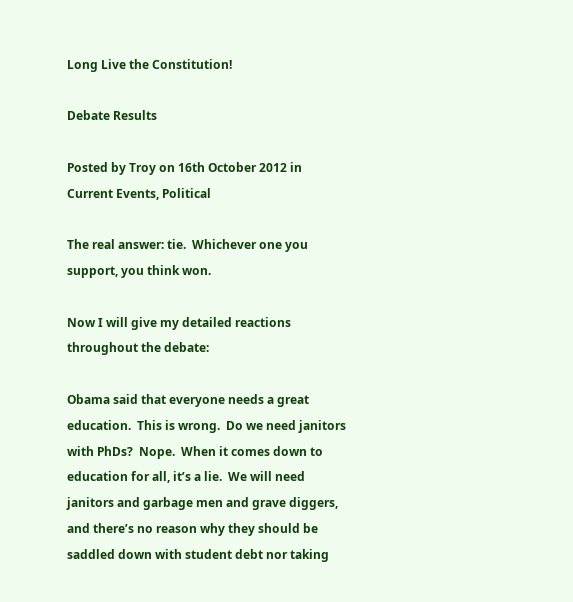Long Live the Constitution!

Debate Results

Posted by Troy on 16th October 2012 in Current Events, Political

The real answer: tie.  Whichever one you support, you think won.

Now I will give my detailed reactions throughout the debate:

Obama said that everyone needs a great education.  This is wrong.  Do we need janitors with PhDs?  Nope.  When it comes down to education for all, it’s a lie.  We will need janitors and garbage men and grave diggers, and there’s no reason why they should be saddled down with student debt nor taking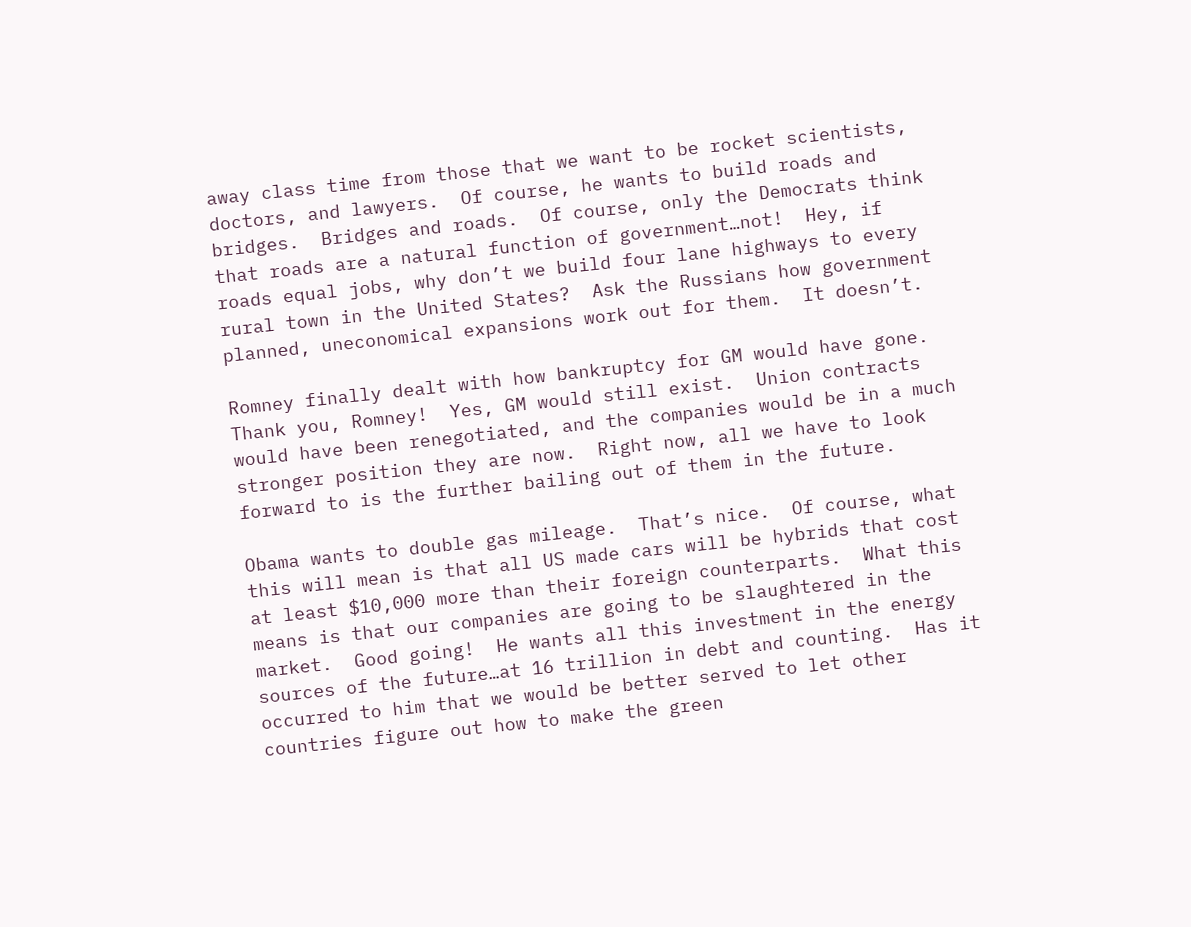away class time from those that we want to be rocket scientists, doctors, and lawyers.  Of course, he wants to build roads and bridges.  Bridges and roads.  Of course, only the Democrats think that roads are a natural function of government…not!  Hey, if roads equal jobs, why don’t we build four lane highways to every rural town in the United States?  Ask the Russians how government planned, uneconomical expansions work out for them.  It doesn’t.

Romney finally dealt with how bankruptcy for GM would have gone.  Thank you, Romney!  Yes, GM would still exist.  Union contracts would have been renegotiated, and the companies would be in a much stronger position they are now.  Right now, all we have to look forward to is the further bailing out of them in the future.

Obama wants to double gas mileage.  That’s nice.  Of course, what this will mean is that all US made cars will be hybrids that cost at least $10,000 more than their foreign counterparts.  What this means is that our companies are going to be slaughtered in the market.  Good going!  He wants all this investment in the energy sources of the future…at 16 trillion in debt and counting.  Has it occurred to him that we would be better served to let other countries figure out how to make the green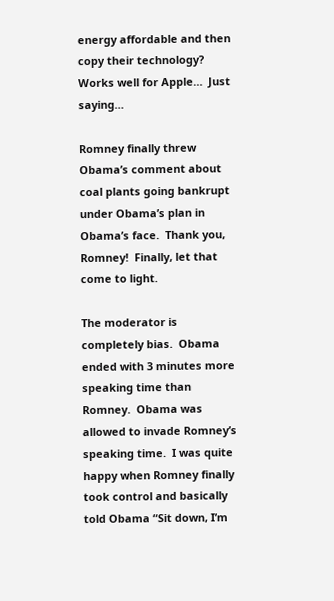energy affordable and then copy their technology?  Works well for Apple…  Just saying…

Romney finally threw Obama’s comment about coal plants going bankrupt under Obama’s plan in Obama’s face.  Thank you, Romney!  Finally, let that come to light.

The moderator is completely bias.  Obama ended with 3 minutes more speaking time than Romney.  Obama was allowed to invade Romney’s speaking time.  I was quite happy when Romney finally took control and basically told Obama “Sit down, I’m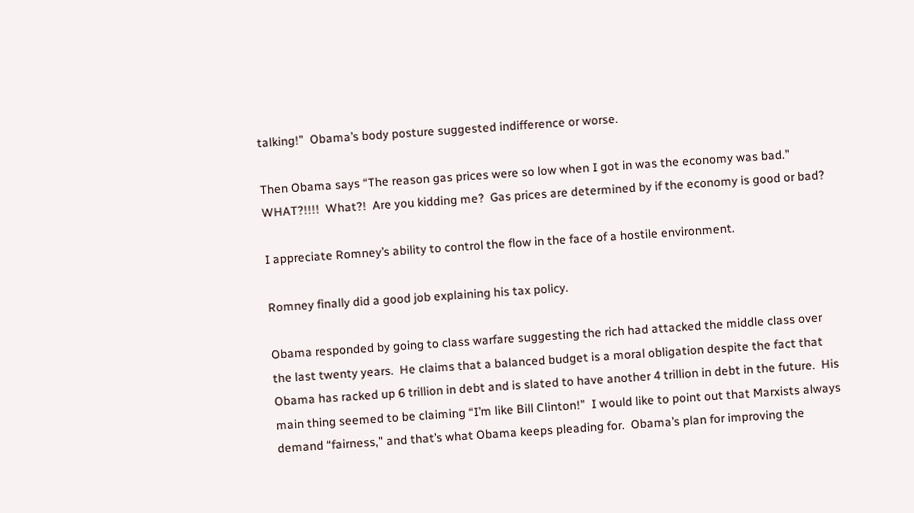talking!”  Obama’s body posture suggested indifference or worse.

Then Obama says “The reason gas prices were so low when I got in was the economy was bad.”   WHAT?!!!!  What?!  Are you kidding me?  Gas prices are determined by if the economy is good or bad?

I appreciate Romney’s ability to control the flow in the face of a hostile environment.

Romney finally did a good job explaining his tax policy.

Obama responded by going to class warfare suggesting the rich had attacked the middle class over the last twenty years.  He claims that a balanced budget is a moral obligation despite the fact that Obama has racked up 6 trillion in debt and is slated to have another 4 trillion in debt in the future.  His main thing seemed to be claiming “I’m like Bill Clinton!”  I would like to point out that Marxists always demand “fairness,” and that’s what Obama keeps pleading for.  Obama’s plan for improving the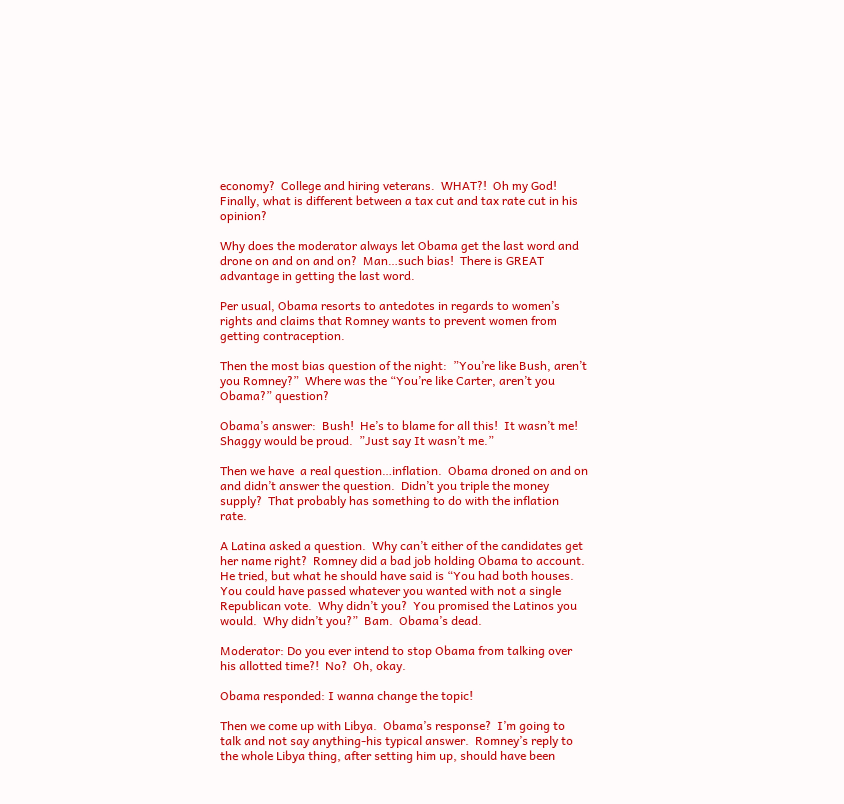economy?  College and hiring veterans.  WHAT?!  Oh my God!  Finally, what is different between a tax cut and tax rate cut in his opinion?

Why does the moderator always let Obama get the last word and drone on and on and on?  Man…such bias!  There is GREAT advantage in getting the last word.

Per usual, Obama resorts to antedotes in regards to women’s rights and claims that Romney wants to prevent women from getting contraception.

Then the most bias question of the night:  ”You’re like Bush, aren’t you Romney?”  Where was the “You’re like Carter, aren’t you Obama?” question?

Obama’s answer:  Bush!  He’s to blame for all this!  It wasn’t me!  Shaggy would be proud.  ”Just say It wasn’t me.”

Then we have  a real question…inflation.  Obama droned on and on and didn’t answer the question.  Didn’t you triple the money supply?  That probably has something to do with the inflation rate.

A Latina asked a question.  Why can’t either of the candidates get her name right?  Romney did a bad job holding Obama to account.  He tried, but what he should have said is “You had both houses.  You could have passed whatever you wanted with not a single Republican vote.  Why didn’t you?  You promised the Latinos you would.  Why didn’t you?”  Bam.  Obama’s dead.

Moderator: Do you ever intend to stop Obama from talking over his allotted time?!  No?  Oh, okay.

Obama responded: I wanna change the topic!

Then we come up with Libya.  Obama’s response?  I’m going to talk and not say anything-his typical answer.  Romney’s reply to the whole Libya thing, after setting him up, should have been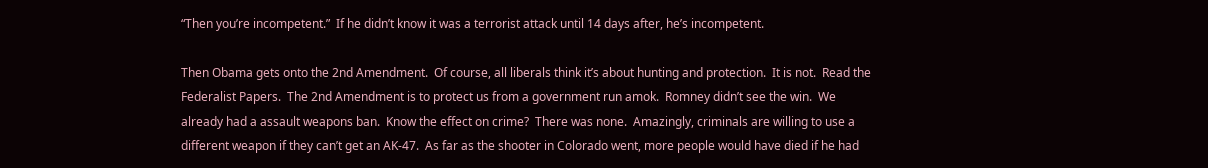“Then you’re incompetent.”  If he didn’t know it was a terrorist attack until 14 days after, he’s incompetent.

Then Obama gets onto the 2nd Amendment.  Of course, all liberals think it’s about hunting and protection.  It is not.  Read the Federalist Papers.  The 2nd Amendment is to protect us from a government run amok.  Romney didn’t see the win.  We already had a assault weapons ban.  Know the effect on crime?  There was none.  Amazingly, criminals are willing to use a different weapon if they can’t get an AK-47.  As far as the shooter in Colorado went, more people would have died if he had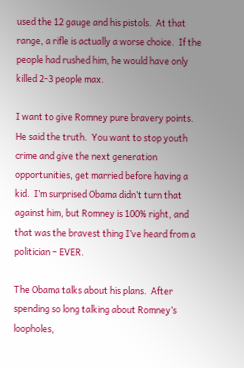used the 12 gauge and his pistols.  At that range, a rifle is actually a worse choice.  If the people had rushed him, he would have only killed 2-3 people max.

I want to give Romney pure bravery points.  He said the truth.  You want to stop youth crime and give the next generation opportunities, get married before having a kid.  I’m surprised Obama didn’t turn that against him, but Romney is 100% right, and that was the bravest thing I’ve heard from a politician – EVER.

The Obama talks about his plans.  After spending so long talking about Romney’s loopholes,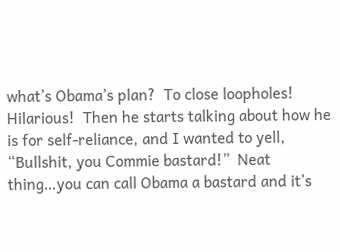what’s Obama’s plan?  To close loopholes!  Hilarious!  Then he starts talking about how he is for self-reliance, and I wanted to yell, “Bullshit, you Commie bastard!”  Neat thing…you can call Obama a bastard and it’s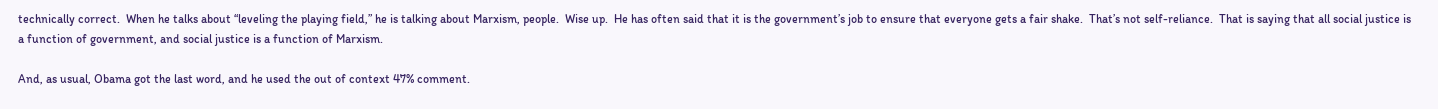technically correct.  When he talks about “leveling the playing field,” he is talking about Marxism, people.  Wise up.  He has often said that it is the government’s job to ensure that everyone gets a fair shake.  That’s not self-reliance.  That is saying that all social justice is a function of government, and social justice is a function of Marxism.

And, as usual, Obama got the last word, and he used the out of context 47% comment.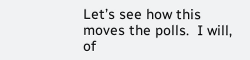Let’s see how this moves the polls.  I will, of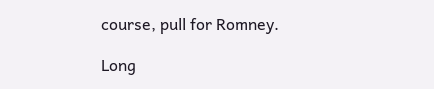course, pull for Romney.

Long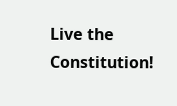Live the Constitution!